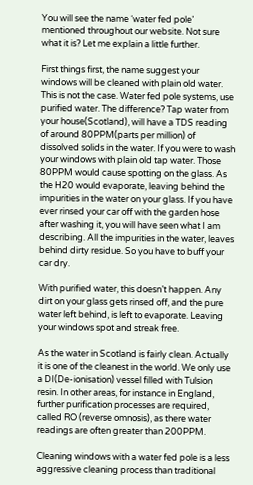You will see the name ‘water fed pole’ mentioned throughout our website. Not sure what it is? Let me explain a little further.

First things first, the name suggest your windows will be cleaned with plain old water. This is not the case. Water fed pole systems, use purified water. The difference? Tap water from your house(Scotland), will have a TDS reading of around 80PPM(parts per million) of dissolved solids in the water. If you were to wash your windows with plain old tap water. Those 80PPM would cause spotting on the glass. As the H20 would evaporate, leaving behind the impurities in the water on your glass. If you have ever rinsed your car off with the garden hose after washing it, you will have seen what I am describing. All the impurities in the water, leaves behind dirty residue. So you have to buff your car dry.

With purified water, this doesn’t happen. Any dirt on your glass gets rinsed off, and the pure water left behind, is left to evaporate. Leaving your windows spot and streak free.

As the water in Scotland is fairly clean. Actually it is one of the cleanest in the world. We only use a DI(De-ionisation) vessel filled with Tulsion resin. In other areas, for instance in England, further purification processes are required, called RO (reverse omnosis), as there water readings are often greater than 200PPM.

Cleaning windows with a water fed pole is a less aggressive cleaning process than traditional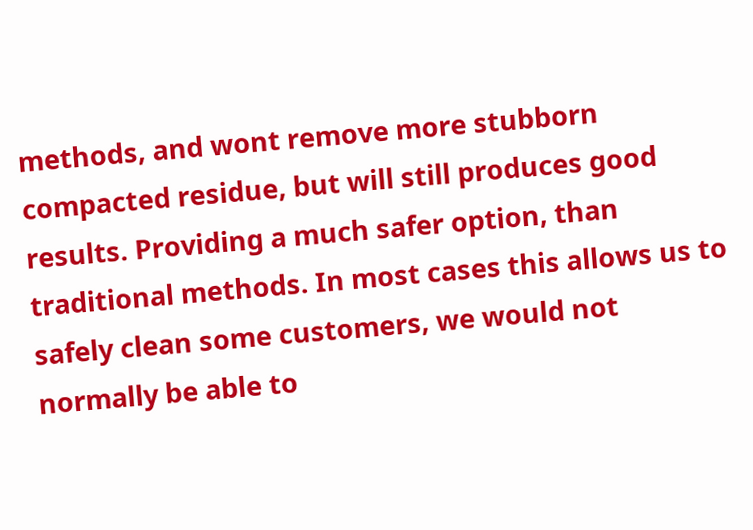methods, and wont remove more stubborn compacted residue, but will still produces good results. Providing a much safer option, than traditional methods. In most cases this allows us to safely clean some customers, we would not normally be able to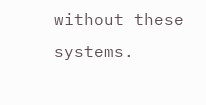without these systems.